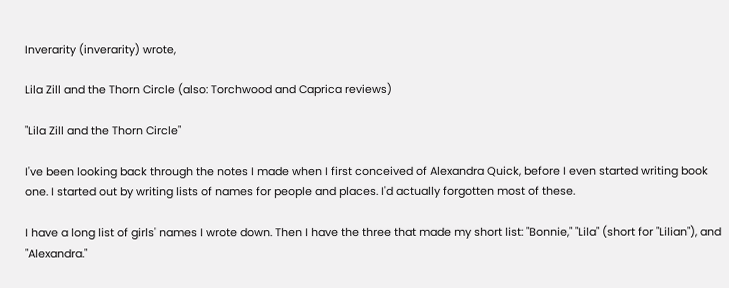Inverarity (inverarity) wrote,

Lila Zill and the Thorn Circle (also: Torchwood and Caprica reviews)

"Lila Zill and the Thorn Circle"

I've been looking back through the notes I made when I first conceived of Alexandra Quick, before I even started writing book one. I started out by writing lists of names for people and places. I'd actually forgotten most of these.

I have a long list of girls' names I wrote down. Then I have the three that made my short list: "Bonnie," "Lila" (short for "Lilian"), and "Alexandra."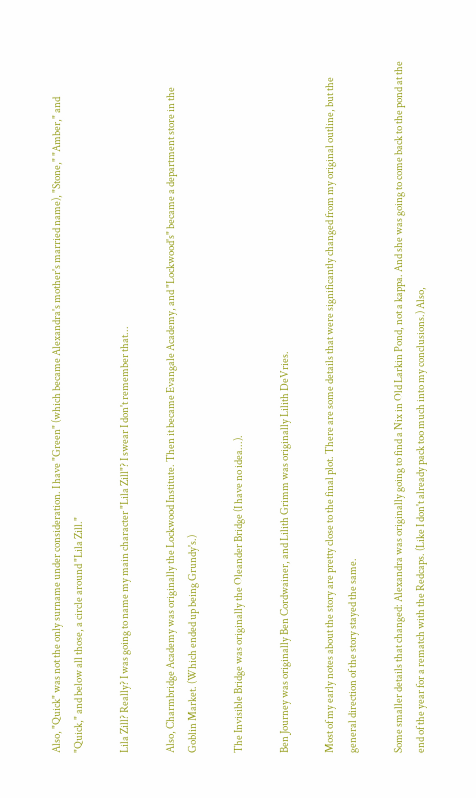Also, "Quick" was not the only surname under consideration. I have "Green" (which became Alexandra's mother's married name), "Stone," "Amber," and "Quick," and below all those, a circle around "Lila Zill."

Lila Zill? Really? I was going to name my main character "Lila Zill"? I swear I don't remember that...

Also, Charmbridge Academy was originally the Lockwood Institute. Then it became Evangale Academy, and "Lockwood's" became a department store in the Goblin Market. (Which ended up being Grundy's.)

The Invisible Bridge was originally the Oleander Bridge (I have no idea...).

Ben Journey was originally Ben Cordwainer, and Lilith Grimm was originally Lilith DeVries.

Most of my early notes about the story are pretty close to the final plot. There are some details that were significantly changed from my original outline, but the general direction of the story stayed the same.

Some smaller details that changed: Alexandra was originally going to find a Nix in Old Larkin Pond, not a kappa. And she was going to come back to the pond at the end of the year for a rematch with the Redcaps. (Like I don't already pack too much into my conclusions.) Also,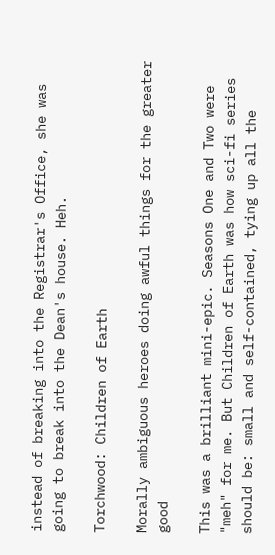instead of breaking into the Registrar's Office, she was going to break into the Dean's house. Heh.

Torchwood: Children of Earth

Morally ambiguous heroes doing awful things for the greater good

This was a brilliant mini-epic. Seasons One and Two were "meh" for me. But Children of Earth was how sci-fi series should be: small and self-contained, tying up all the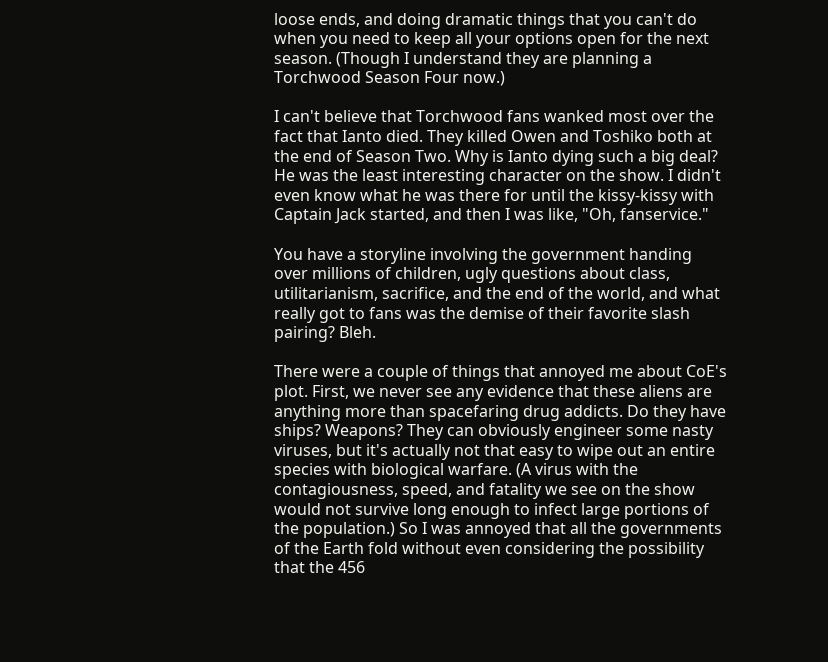loose ends, and doing dramatic things that you can't do when you need to keep all your options open for the next season. (Though I understand they are planning a Torchwood Season Four now.)

I can't believe that Torchwood fans wanked most over the fact that Ianto died. They killed Owen and Toshiko both at the end of Season Two. Why is Ianto dying such a big deal? He was the least interesting character on the show. I didn't even know what he was there for until the kissy-kissy with Captain Jack started, and then I was like, "Oh, fanservice."

You have a storyline involving the government handing over millions of children, ugly questions about class, utilitarianism, sacrifice, and the end of the world, and what really got to fans was the demise of their favorite slash pairing? Bleh.

There were a couple of things that annoyed me about CoE's plot. First, we never see any evidence that these aliens are anything more than spacefaring drug addicts. Do they have ships? Weapons? They can obviously engineer some nasty viruses, but it's actually not that easy to wipe out an entire species with biological warfare. (A virus with the contagiousness, speed, and fatality we see on the show would not survive long enough to infect large portions of the population.) So I was annoyed that all the governments of the Earth fold without even considering the possibility that the 456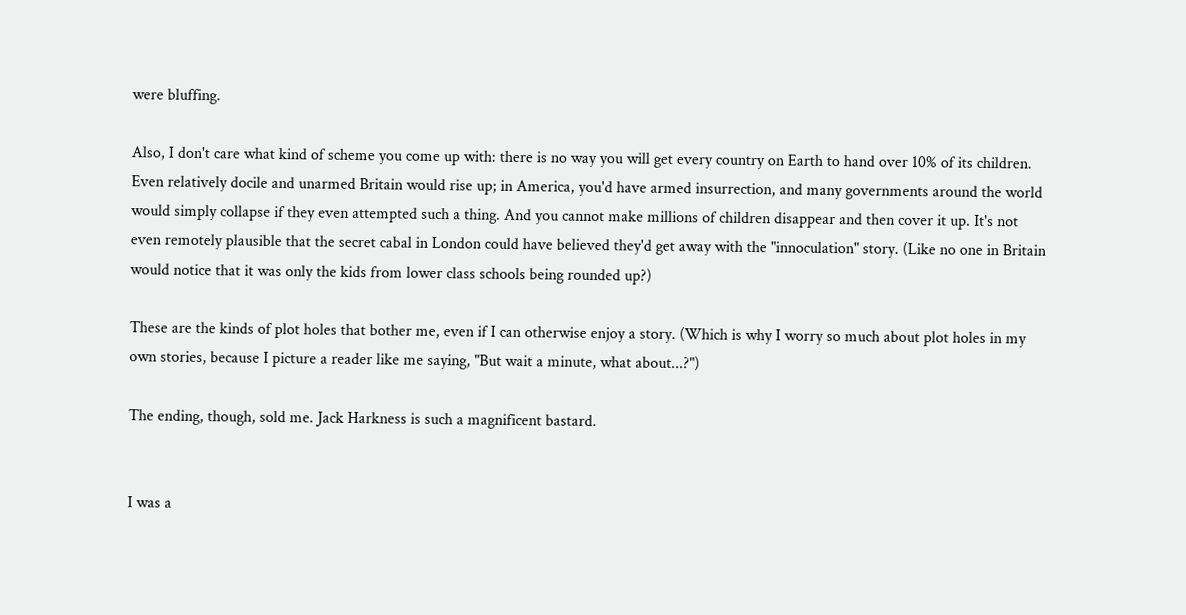were bluffing.

Also, I don't care what kind of scheme you come up with: there is no way you will get every country on Earth to hand over 10% of its children. Even relatively docile and unarmed Britain would rise up; in America, you'd have armed insurrection, and many governments around the world would simply collapse if they even attempted such a thing. And you cannot make millions of children disappear and then cover it up. It's not even remotely plausible that the secret cabal in London could have believed they'd get away with the "innoculation" story. (Like no one in Britain would notice that it was only the kids from lower class schools being rounded up?)

These are the kinds of plot holes that bother me, even if I can otherwise enjoy a story. (Which is why I worry so much about plot holes in my own stories, because I picture a reader like me saying, "But wait a minute, what about...?")

The ending, though, sold me. Jack Harkness is such a magnificent bastard.


I was a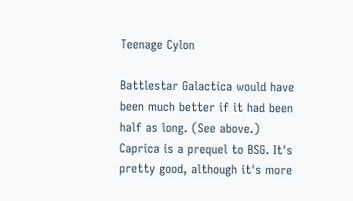Teenage Cylon

Battlestar Galactica would have been much better if it had been half as long. (See above.) Caprica is a prequel to BSG. It's pretty good, although it's more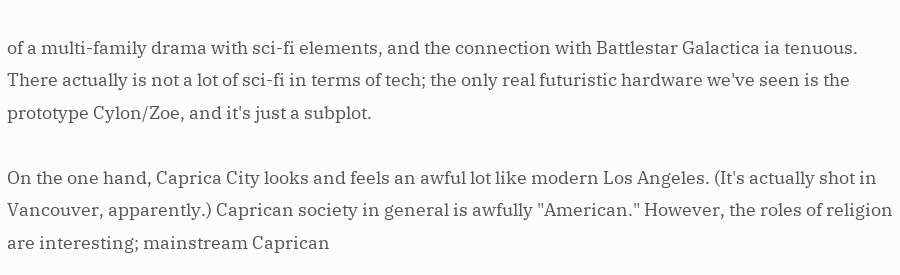of a multi-family drama with sci-fi elements, and the connection with Battlestar Galactica ia tenuous. There actually is not a lot of sci-fi in terms of tech; the only real futuristic hardware we've seen is the prototype Cylon/Zoe, and it's just a subplot.

On the one hand, Caprica City looks and feels an awful lot like modern Los Angeles. (It's actually shot in Vancouver, apparently.) Caprican society in general is awfully "American." However, the roles of religion are interesting; mainstream Caprican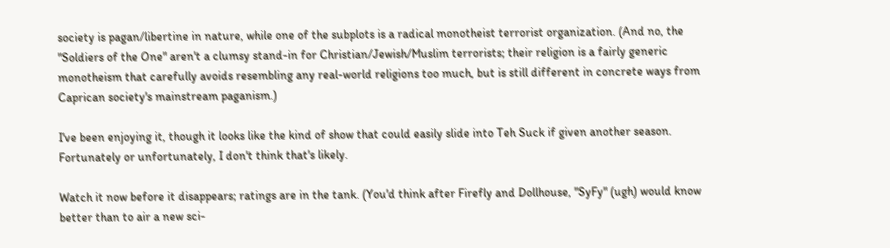society is pagan/libertine in nature, while one of the subplots is a radical monotheist terrorist organization. (And no, the "Soldiers of the One" aren't a clumsy stand-in for Christian/Jewish/Muslim terrorists; their religion is a fairly generic monotheism that carefully avoids resembling any real-world religions too much, but is still different in concrete ways from Caprican society's mainstream paganism.)

I've been enjoying it, though it looks like the kind of show that could easily slide into Teh Suck if given another season. Fortunately or unfortunately, I don't think that's likely.

Watch it now before it disappears; ratings are in the tank. (You'd think after Firefly and Dollhouse, "SyFy" (ugh) would know better than to air a new sci-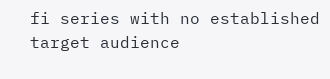fi series with no established target audience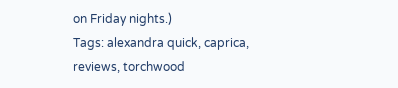on Friday nights.)
Tags: alexandra quick, caprica, reviews, torchwood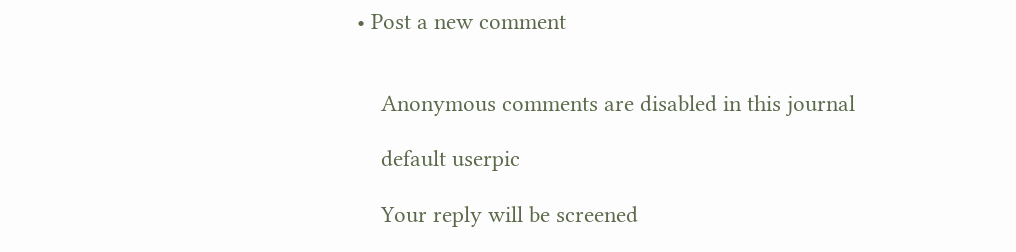• Post a new comment


    Anonymous comments are disabled in this journal

    default userpic

    Your reply will be screened